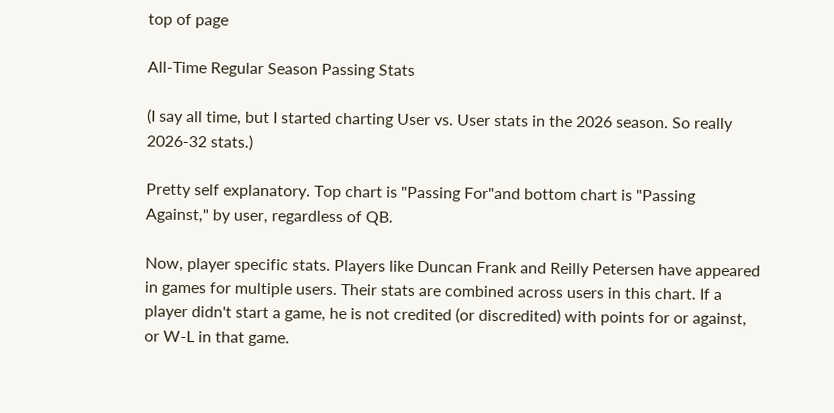top of page

All-Time Regular Season Passing Stats

(I say all time, but I started charting User vs. User stats in the 2026 season. So really 2026-32 stats.)

Pretty self explanatory. Top chart is "Passing For"and bottom chart is "Passing Against," by user, regardless of QB.

Now, player specific stats. Players like Duncan Frank and Reilly Petersen have appeared in games for multiple users. Their stats are combined across users in this chart. If a player didn't start a game, he is not credited (or discredited) with points for or against, or W-L in that game.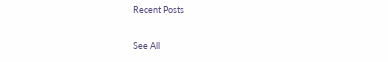Recent Posts

See All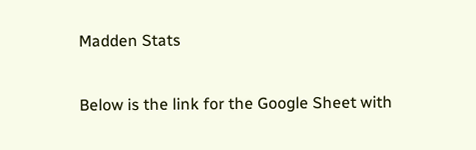Madden Stats

Below is the link for the Google Sheet with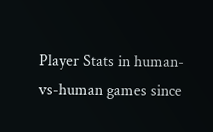Player Stats in human-vs-human games since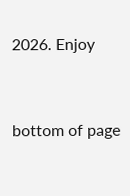2026. Enjoy


bottom of page